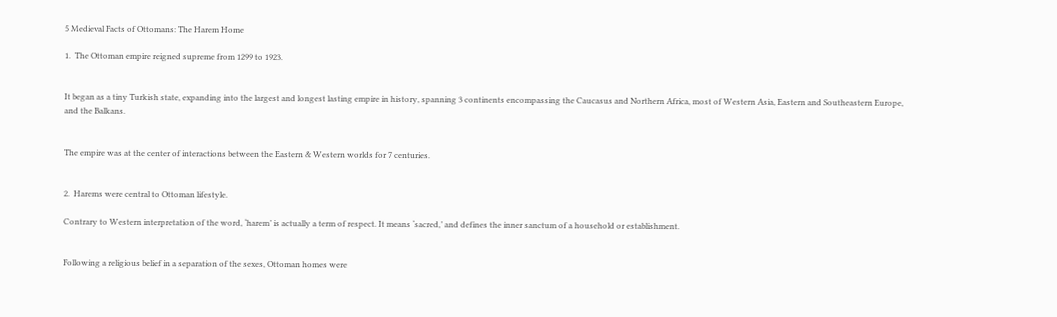5 Medieval Facts of Ottomans: The Harem Home

1.  The Ottoman empire reigned supreme from 1299 to 1923.


It began as a tiny Turkish state, expanding into the largest and longest lasting empire in history, spanning 3 continents encompassing the Caucasus and Northern Africa, most of Western Asia, Eastern and Southeastern Europe, and the Balkans.


The empire was at the center of interactions between the Eastern & Western worlds for 7 centuries.


2.  Harems were central to Ottoman lifestyle.

Contrary to Western interpretation of the word, ‘harem’ is actually a term of respect. It means ‘sacred,’ and defines the inner sanctum of a household or establishment.


Following a religious belief in a separation of the sexes, Ottoman homes were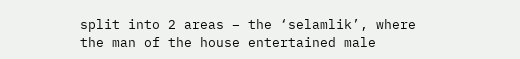split into 2 areas – the ‘selamlik’, where the man of the house entertained male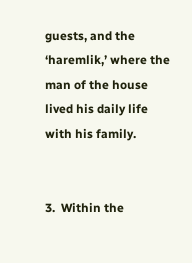guests, and the ‘haremlik,’ where the man of the house lived his daily life with his family.


3.  Within the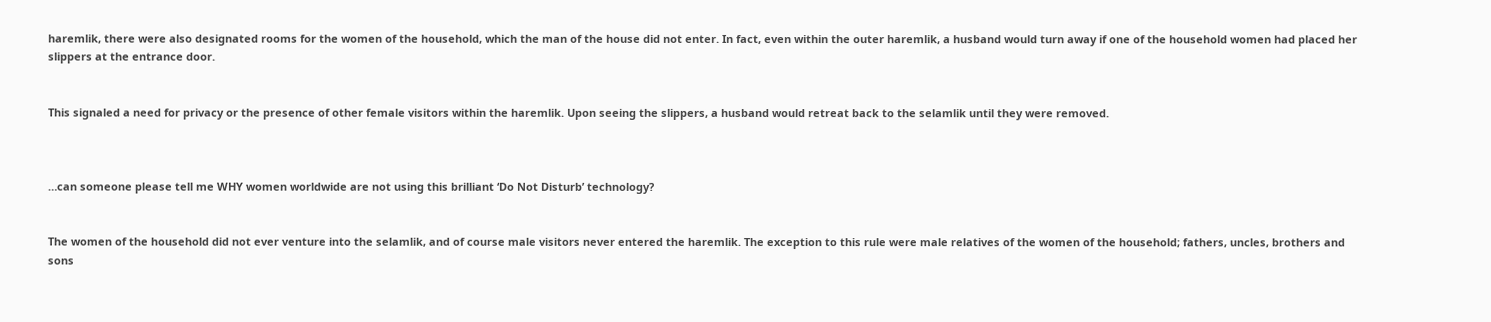haremlik, there were also designated rooms for the women of the household, which the man of the house did not enter. In fact, even within the outer haremlik, a husband would turn away if one of the household women had placed her slippers at the entrance door.


This signaled a need for privacy or the presence of other female visitors within the haremlik. Upon seeing the slippers, a husband would retreat back to the selamlik until they were removed.



…can someone please tell me WHY women worldwide are not using this brilliant ‘Do Not Disturb’ technology?


The women of the household did not ever venture into the selamlik, and of course male visitors never entered the haremlik. The exception to this rule were male relatives of the women of the household; fathers, uncles, brothers and sons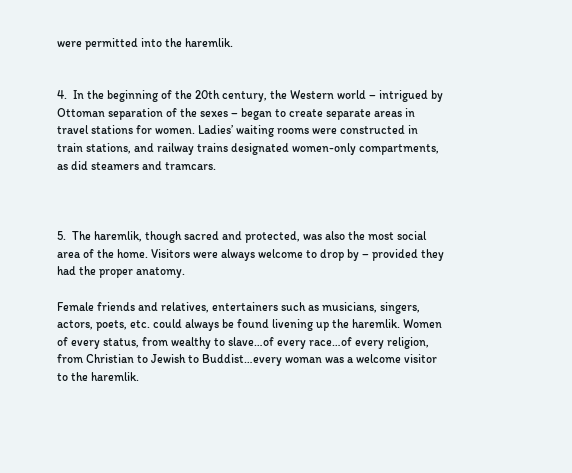were permitted into the haremlik.


4.  In the beginning of the 20th century, the Western world – intrigued by Ottoman separation of the sexes – began to create separate areas in travel stations for women. Ladies’ waiting rooms were constructed in train stations, and railway trains designated women-only compartments, as did steamers and tramcars.



5.  The haremlik, though sacred and protected, was also the most social area of the home. Visitors were always welcome to drop by – provided they had the proper anatomy.

Female friends and relatives, entertainers such as musicians, singers, actors, poets, etc. could always be found livening up the haremlik. Women of every status, from wealthy to slave…of every race…of every religion, from Christian to Jewish to Buddist…every woman was a welcome visitor to the haremlik.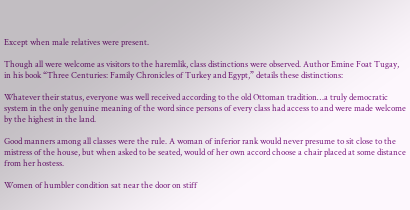Except when male relatives were present.

Though all were welcome as visitors to the haremlik, class distinctions were observed. Author Emine Foat Tugay, in his book “Three Centuries: Family Chronicles of Turkey and Egypt,” details these distinctions:

Whatever their status, everyone was well received according to the old Ottoman tradition…a truly democratic system in the only genuine meaning of the word since persons of every class had access to and were made welcome by the highest in the land.

Good manners among all classes were the rule. A woman of inferior rank would never presume to sit close to the mistress of the house, but when asked to be seated, would of her own accord choose a chair placed at some distance from her hostess.

Women of humbler condition sat near the door on stiff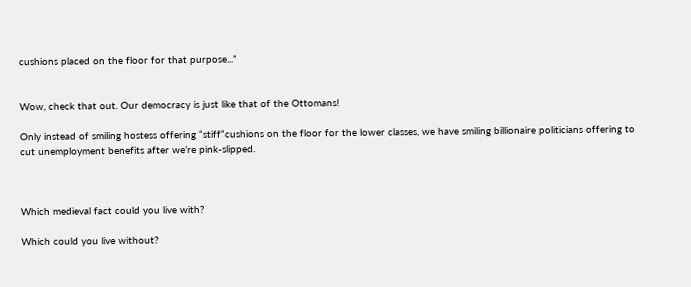cushions placed on the floor for that purpose...”


Wow, check that out. Our democracy is just like that of the Ottomans!

Only instead of smiling hostess offering “stiff“cushions on the floor for the lower classes, we have smiling billionaire politicians offering to cut unemployment benefits after we’re pink-slipped.



Which medieval fact could you live with?

Which could you live without?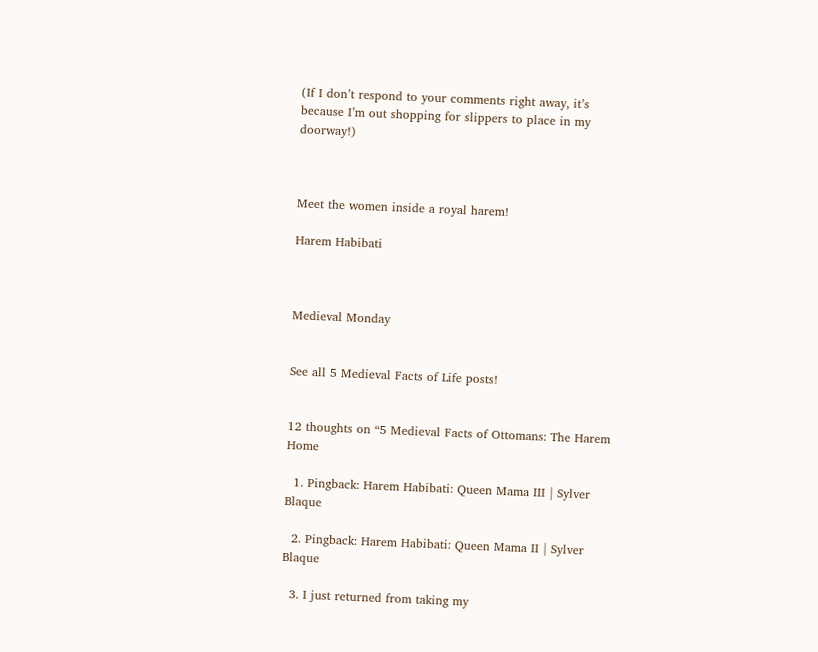(If I don’t respond to your comments right away, it’s because I’m out shopping for slippers to place in my doorway!)



Meet the women inside a royal harem!

Harem Habibati



Medieval Monday


See all 5 Medieval Facts of Life posts!


12 thoughts on “5 Medieval Facts of Ottomans: The Harem Home

  1. Pingback: Harem Habibati: Queen Mama III | Sylver Blaque

  2. Pingback: Harem Habibati: Queen Mama II | Sylver Blaque

  3. I just returned from taking my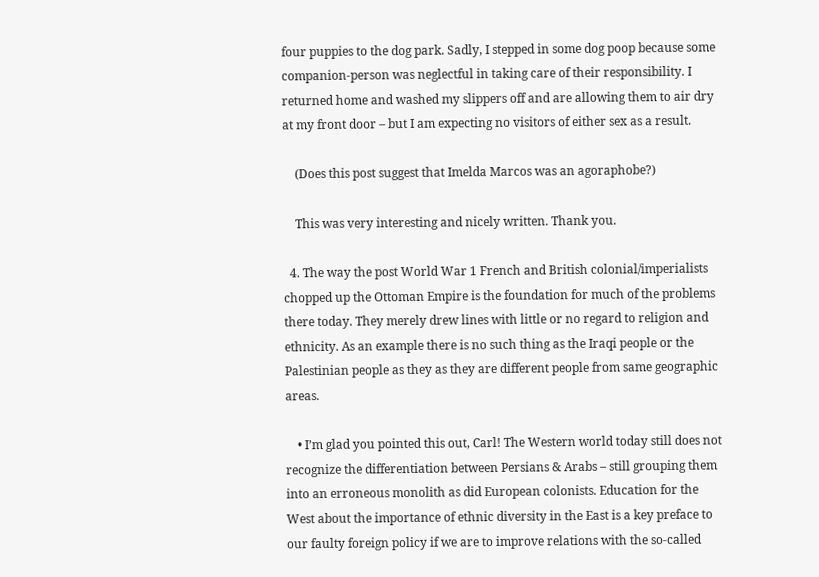four puppies to the dog park. Sadly, I stepped in some dog poop because some companion-person was neglectful in taking care of their responsibility. I returned home and washed my slippers off and are allowing them to air dry at my front door – but I am expecting no visitors of either sex as a result.

    (Does this post suggest that Imelda Marcos was an agoraphobe?)

    This was very interesting and nicely written. Thank you.

  4. The way the post World War 1 French and British colonial/imperialists chopped up the Ottoman Empire is the foundation for much of the problems there today. They merely drew lines with little or no regard to religion and ethnicity. As an example there is no such thing as the Iraqi people or the Palestinian people as they as they are different people from same geographic areas.

    • I’m glad you pointed this out, Carl! The Western world today still does not recognize the differentiation between Persians & Arabs – still grouping them into an erroneous monolith as did European colonists. Education for the West about the importance of ethnic diversity in the East is a key preface to our faulty foreign policy if we are to improve relations with the so-called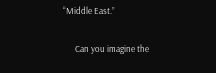“Middle East.”

      Can you imagine the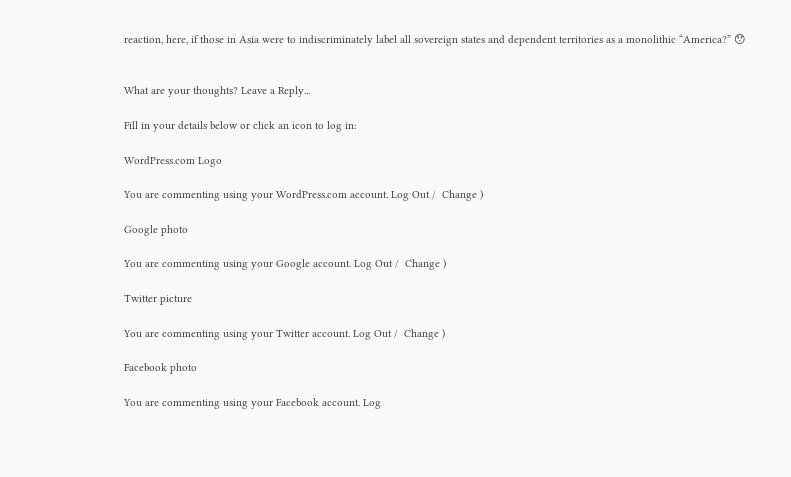reaction, here, if those in Asia were to indiscriminately label all sovereign states and dependent territories as a monolithic “America?” 😯


What are your thoughts? Leave a Reply...

Fill in your details below or click an icon to log in:

WordPress.com Logo

You are commenting using your WordPress.com account. Log Out /  Change )

Google photo

You are commenting using your Google account. Log Out /  Change )

Twitter picture

You are commenting using your Twitter account. Log Out /  Change )

Facebook photo

You are commenting using your Facebook account. Log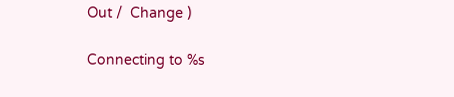Out /  Change )

Connecting to %s